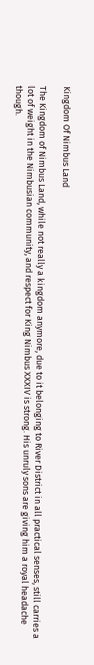Kingdom Of Nimbus Land

The Kingdom of Nimbus Land, while not really a kingdom anymore, due to it belonging to River District in all practical senses, still carries a lot of weight in the Nimbusian community, and respect for King Nimbus XXXIV is strong. His unruly sons are giving him a royal headache though.